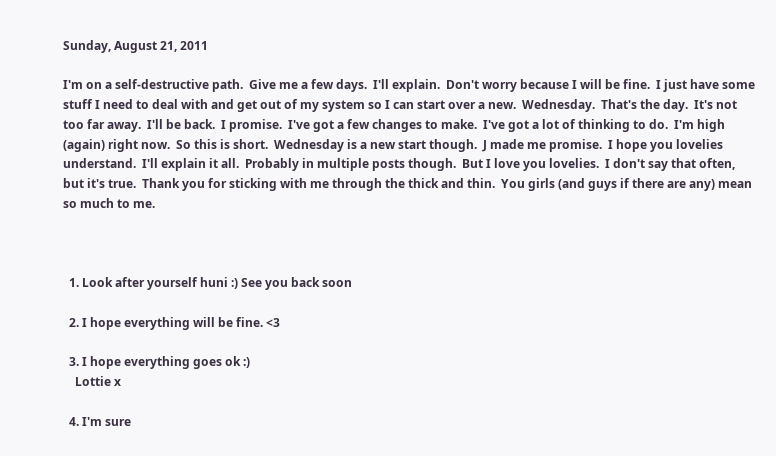Sunday, August 21, 2011

I'm on a self-destructive path.  Give me a few days.  I'll explain.  Don't worry because I will be fine.  I just have some stuff I need to deal with and get out of my system so I can start over a new.  Wednesday.  That's the day.  It's not too far away.  I'll be back.  I promise.  I've got a few changes to make.  I've got a lot of thinking to do.  I'm high (again) right now.  So this is short.  Wednesday is a new start though.  J made me promise.  I hope you lovelies understand.  I'll explain it all.  Probably in multiple posts though.  But I love you lovelies.  I don't say that often, but it's true.  Thank you for sticking with me through the thick and thin.  You girls (and guys if there are any) mean so much to me.



  1. Look after yourself huni :) See you back soon

  2. I hope everything will be fine. <3

  3. I hope everything goes ok :)
    Lottie x

  4. I'm sure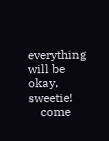everything will be okay, sweetie!
    come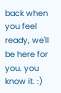back when you feel ready, we'll be here for you. you know it. :)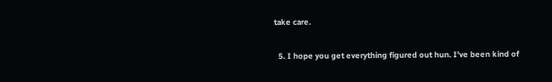take care.

  5. I hope you get everything figured out hun. I've been kind of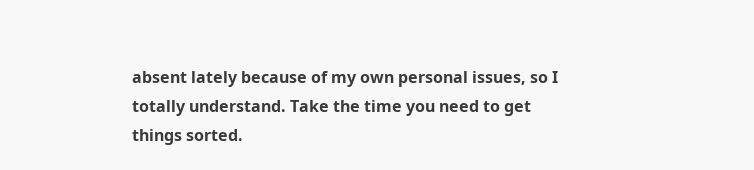absent lately because of my own personal issues, so I totally understand. Take the time you need to get things sorted.